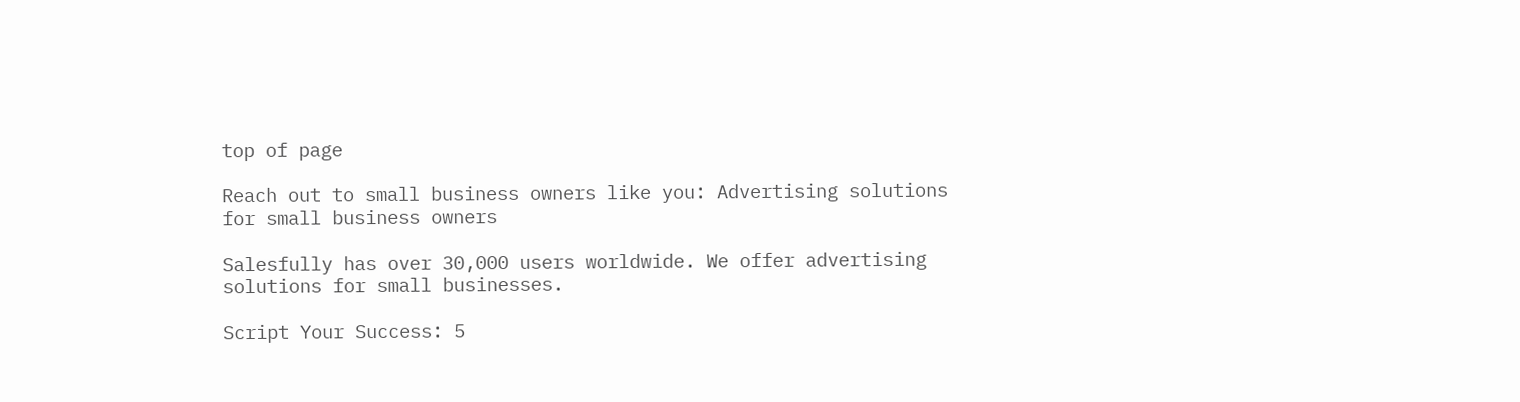top of page

Reach out to small business owners like you: Advertising solutions for small business owners

Salesfully has over 30,000 users worldwide. We offer advertising solutions for small businesses.

Script Your Success: 5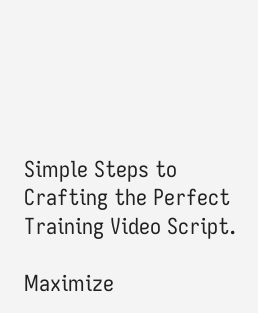Simple Steps to Crafting the Perfect Training Video Script.

Maximize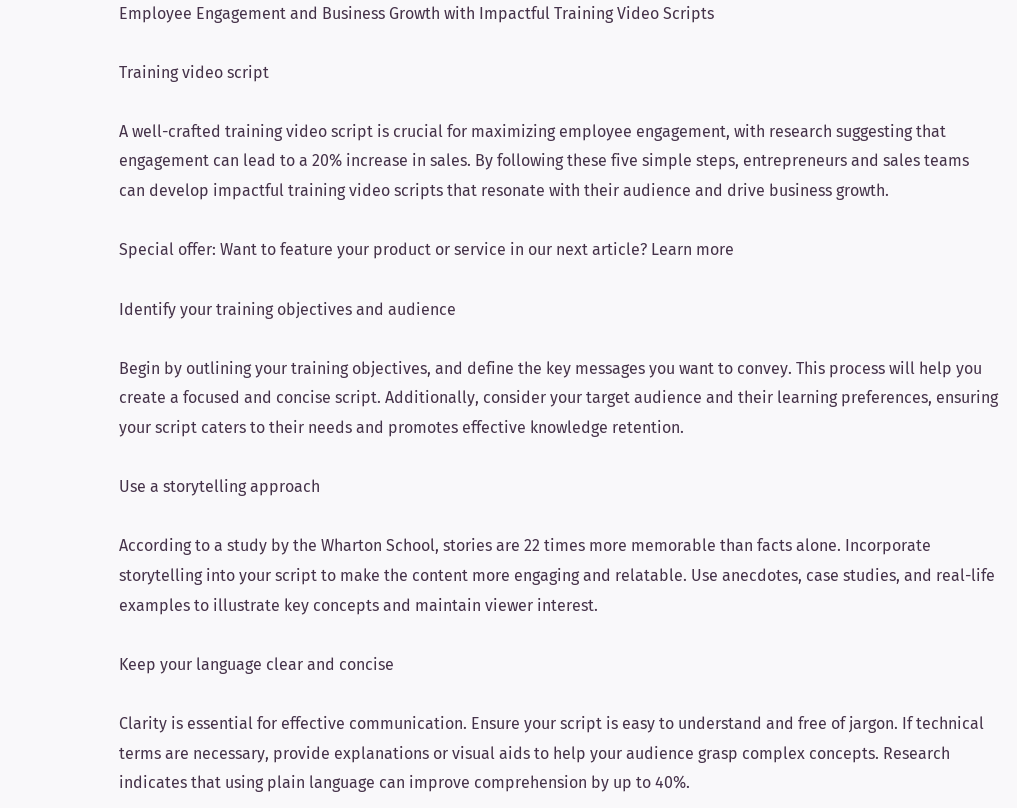Employee Engagement and Business Growth with Impactful Training Video Scripts

Training video script

A well-crafted training video script is crucial for maximizing employee engagement, with research suggesting that engagement can lead to a 20% increase in sales. By following these five simple steps, entrepreneurs and sales teams can develop impactful training video scripts that resonate with their audience and drive business growth.

Special offer: Want to feature your product or service in our next article? Learn more

Identify your training objectives and audience

Begin by outlining your training objectives, and define the key messages you want to convey. This process will help you create a focused and concise script. Additionally, consider your target audience and their learning preferences, ensuring your script caters to their needs and promotes effective knowledge retention.

Use a storytelling approach

According to a study by the Wharton School, stories are 22 times more memorable than facts alone. Incorporate storytelling into your script to make the content more engaging and relatable. Use anecdotes, case studies, and real-life examples to illustrate key concepts and maintain viewer interest.

Keep your language clear and concise

Clarity is essential for effective communication. Ensure your script is easy to understand and free of jargon. If technical terms are necessary, provide explanations or visual aids to help your audience grasp complex concepts. Research indicates that using plain language can improve comprehension by up to 40%.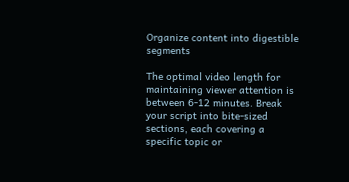Organize content into digestible segments

The optimal video length for maintaining viewer attention is between 6-12 minutes. Break your script into bite-sized sections, each covering a specific topic or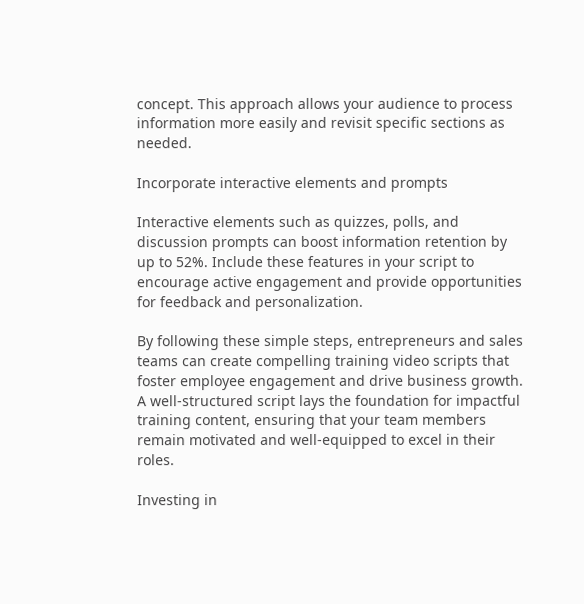concept. This approach allows your audience to process information more easily and revisit specific sections as needed.

Incorporate interactive elements and prompts

Interactive elements such as quizzes, polls, and discussion prompts can boost information retention by up to 52%. Include these features in your script to encourage active engagement and provide opportunities for feedback and personalization.

By following these simple steps, entrepreneurs and sales teams can create compelling training video scripts that foster employee engagement and drive business growth. A well-structured script lays the foundation for impactful training content, ensuring that your team members remain motivated and well-equipped to excel in their roles.

Investing in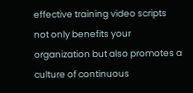effective training video scripts not only benefits your organization but also promotes a culture of continuous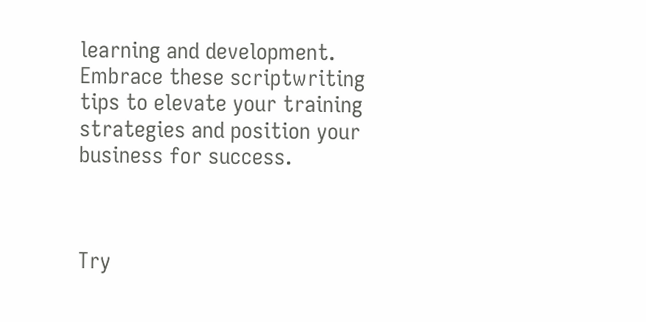learning and development. Embrace these scriptwriting tips to elevate your training strategies and position your business for success.



Try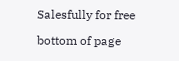Salesfully for free

bottom of page